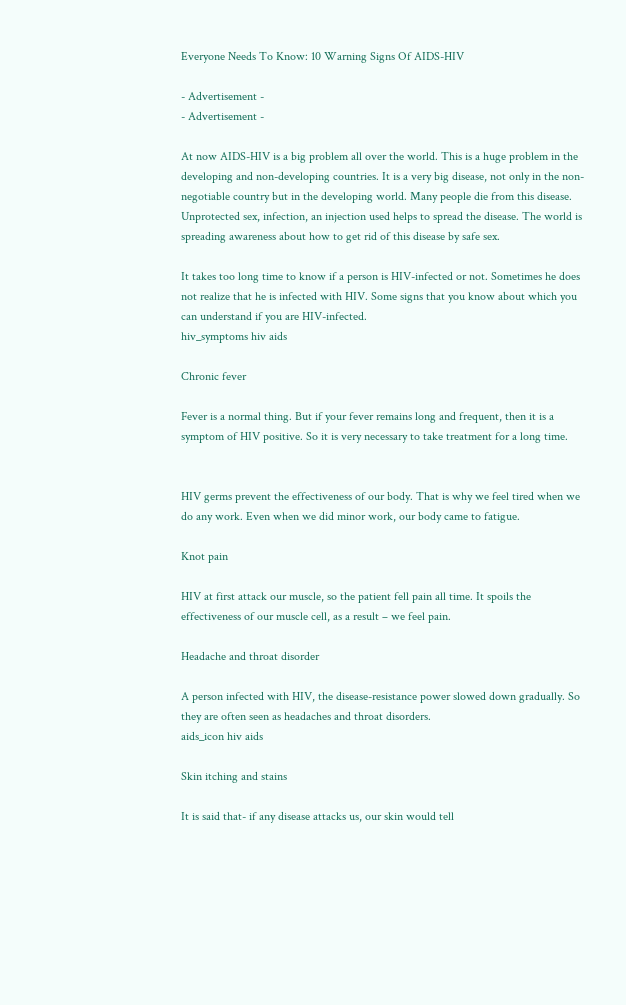Everyone Needs To Know: 10 Warning Signs Of AIDS-HIV

- Advertisement -
- Advertisement -

At now AIDS-HIV is a big problem all over the world. This is a huge problem in the developing and non-developing countries. It is a very big disease, not only in the non-negotiable country but in the developing world. Many people die from this disease. Unprotected sex, infection, an injection used helps to spread the disease. The world is spreading awareness about how to get rid of this disease by safe sex.

It takes too long time to know if a person is HIV-infected or not. Sometimes he does not realize that he is infected with HIV. Some signs that you know about which you can understand if you are HIV-infected.
hiv_symptoms hiv aids

Chronic fever

Fever is a normal thing. But if your fever remains long and frequent, then it is a symptom of HIV positive. So it is very necessary to take treatment for a long time.


HIV germs prevent the effectiveness of our body. That is why we feel tired when we do any work. Even when we did minor work, our body came to fatigue.

Knot pain

HIV at first attack our muscle, so the patient fell pain all time. It spoils the effectiveness of our muscle cell, as a result – we feel pain.

Headache and throat disorder

A person infected with HIV, the disease-resistance power slowed down gradually. So they are often seen as headaches and throat disorders.
aids_icon hiv aids

Skin itching and stains

It is said that- if any disease attacks us, our skin would tell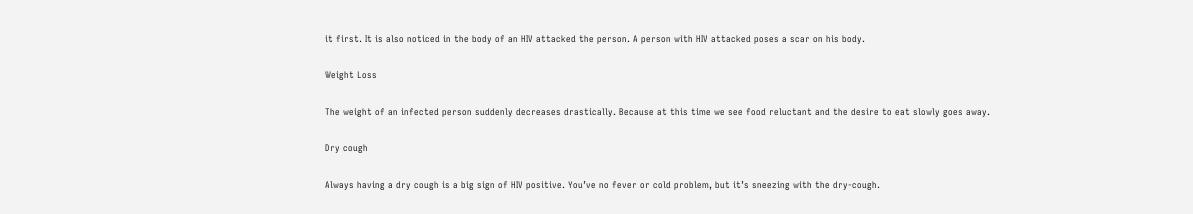it first. It is also noticed in the body of an HIV attacked the person. A person with HIV attacked poses a scar on his body.

Weight Loss

The weight of an infected person suddenly decreases drastically. Because at this time we see food reluctant and the desire to eat slowly goes away.

Dry cough

Always having a dry cough is a big sign of HIV positive. You’ve no fever or cold problem, but it’s sneezing with the dry-cough.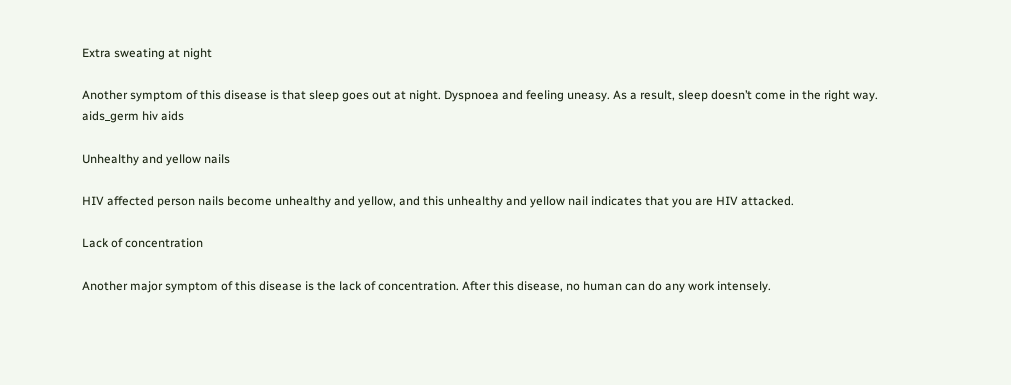Extra sweating at night

Another symptom of this disease is that sleep goes out at night. Dyspnoea and feeling uneasy. As a result, sleep doesn’t come in the right way.
aids_germ hiv aids

Unhealthy and yellow nails

HIV affected person nails become unhealthy and yellow, and this unhealthy and yellow nail indicates that you are HIV attacked.

Lack of concentration

Another major symptom of this disease is the lack of concentration. After this disease, no human can do any work intensely.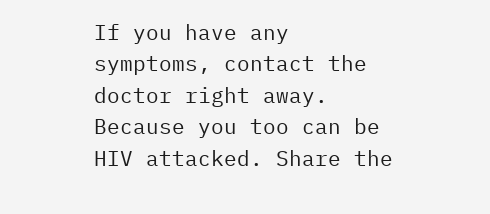If you have any symptoms, contact the doctor right away. Because you too can be HIV attacked. Share the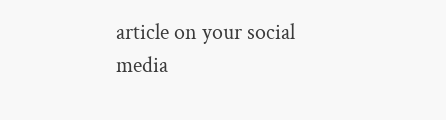article on your social media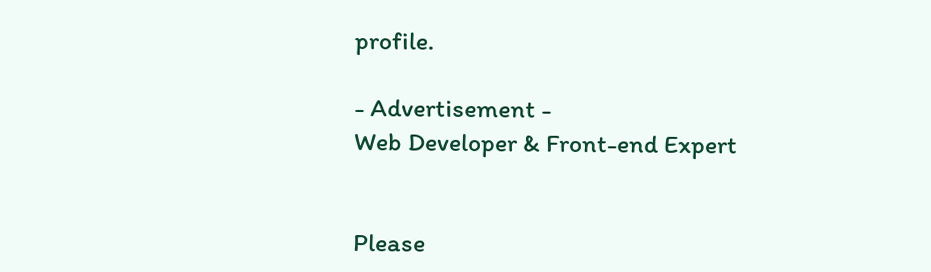profile.

- Advertisement -
Web Developer & Front-end Expert


Please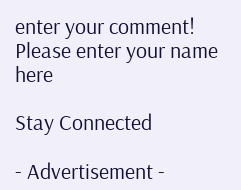enter your comment!
Please enter your name here

Stay Connected

- Advertisement -